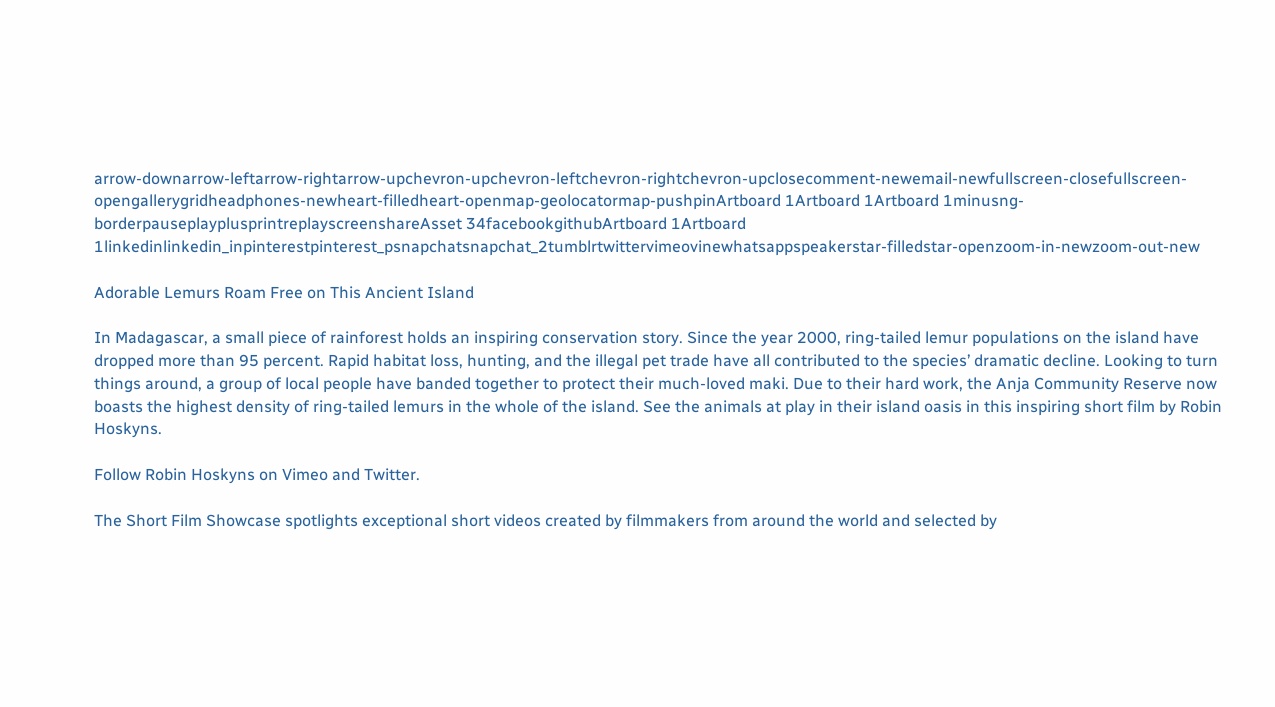arrow-downarrow-leftarrow-rightarrow-upchevron-upchevron-leftchevron-rightchevron-upclosecomment-newemail-newfullscreen-closefullscreen-opengallerygridheadphones-newheart-filledheart-openmap-geolocatormap-pushpinArtboard 1Artboard 1Artboard 1minusng-borderpauseplayplusprintreplayscreenshareAsset 34facebookgithubArtboard 1Artboard 1linkedinlinkedin_inpinterestpinterest_psnapchatsnapchat_2tumblrtwittervimeovinewhatsappspeakerstar-filledstar-openzoom-in-newzoom-out-new

Adorable Lemurs Roam Free on This Ancient Island

In Madagascar, a small piece of rainforest holds an inspiring conservation story. Since the year 2000, ring-tailed lemur populations on the island have dropped more than 95 percent. Rapid habitat loss, hunting, and the illegal pet trade have all contributed to the species’ dramatic decline. Looking to turn things around, a group of local people have banded together to protect their much-loved maki. Due to their hard work, the Anja Community Reserve now boasts the highest density of ring-tailed lemurs in the whole of the island. See the animals at play in their island oasis in this inspiring short film by Robin Hoskyns.

Follow Robin Hoskyns on Vimeo and Twitter.

The Short Film Showcase spotlights exceptional short videos created by filmmakers from around the world and selected by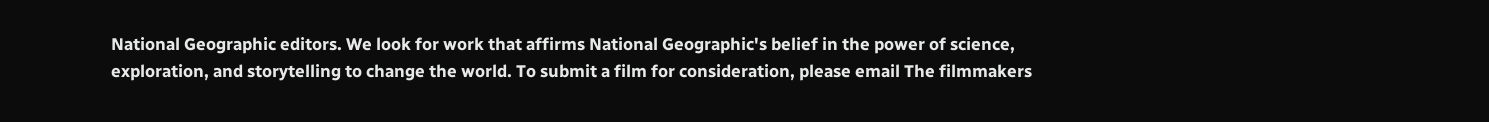National Geographic editors. We look for work that affirms National Geographic's belief in the power of science, exploration, and storytelling to change the world. To submit a film for consideration, please email The filmmakers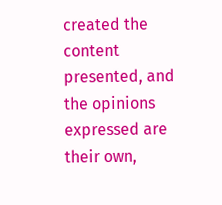created the content presented, and the opinions expressed are their own,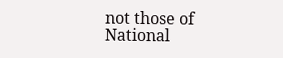not those of National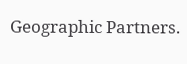Geographic Partners.